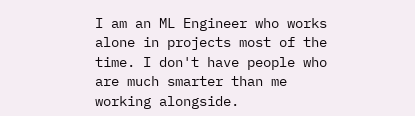I am an ML Engineer who works alone in projects most of the time. I don't have people who are much smarter than me working alongside.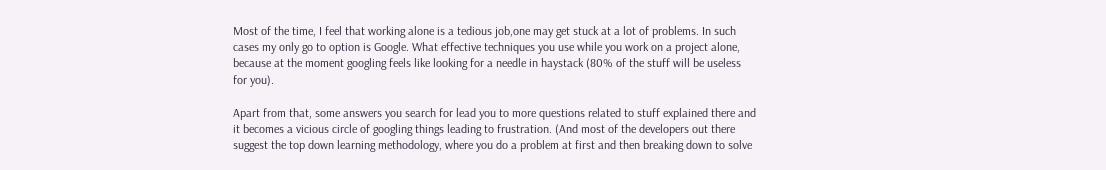Most of the time, I feel that working alone is a tedious job,one may get stuck at a lot of problems. In such cases my only go to option is Google. What effective techniques you use while you work on a project alone, because at the moment googling feels like looking for a needle in haystack (80% of the stuff will be useless for you).

Apart from that, some answers you search for lead you to more questions related to stuff explained there and it becomes a vicious circle of googling things leading to frustration. (And most of the developers out there suggest the top down learning methodology, where you do a problem at first and then breaking down to solve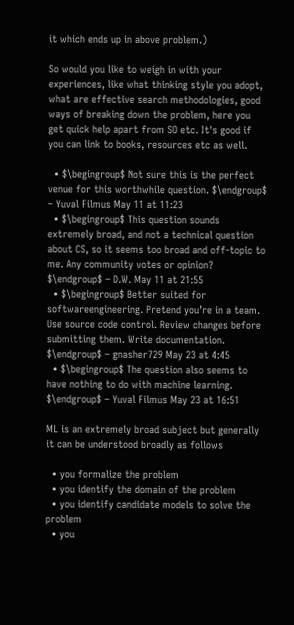it which ends up in above problem.)

So would you like to weigh in with your experiences, like what thinking style you adopt, what are effective search methodologies, good ways of breaking down the problem, here you get quick help apart from SO etc. It's good if you can link to books, resources etc as well.

  • $\begingroup$ Not sure this is the perfect venue for this worthwhile question. $\endgroup$ – Yuval Filmus May 11 at 11:23
  • $\begingroup$ This question sounds extremely broad, and not a technical question about CS, so it seems too broad and off-topic to me. Any community votes or opinion? $\endgroup$ – D.W. May 11 at 21:55
  • $\begingroup$ Better suited for softwareengineering. Pretend you’re in a team. Use source code control. Review changes before submitting them. Write documentation. $\endgroup$ – gnasher729 May 23 at 4:45
  • $\begingroup$ The question also seems to have nothing to do with machine learning. $\endgroup$ – Yuval Filmus May 23 at 16:51

ML is an extremely broad subject but generally it can be understood broadly as follows

  • you formalize the problem
  • you identify the domain of the problem
  • you identify candidate models to solve the problem
  • you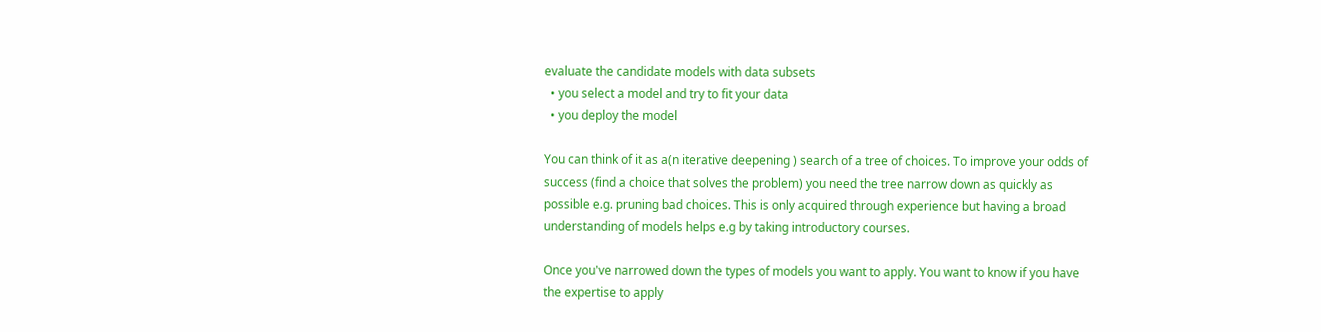evaluate the candidate models with data subsets
  • you select a model and try to fit your data
  • you deploy the model

You can think of it as a(n iterative deepening ) search of a tree of choices. To improve your odds of success (find a choice that solves the problem) you need the tree narrow down as quickly as possible e.g. pruning bad choices. This is only acquired through experience but having a broad understanding of models helps e.g by taking introductory courses.

Once you've narrowed down the types of models you want to apply. You want to know if you have the expertise to apply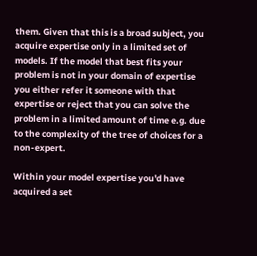them. Given that this is a broad subject, you acquire expertise only in a limited set of models. If the model that best fits your problem is not in your domain of expertise you either refer it someone with that expertise or reject that you can solve the problem in a limited amount of time e.g. due to the complexity of the tree of choices for a non-expert.

Within your model expertise you'd have acquired a set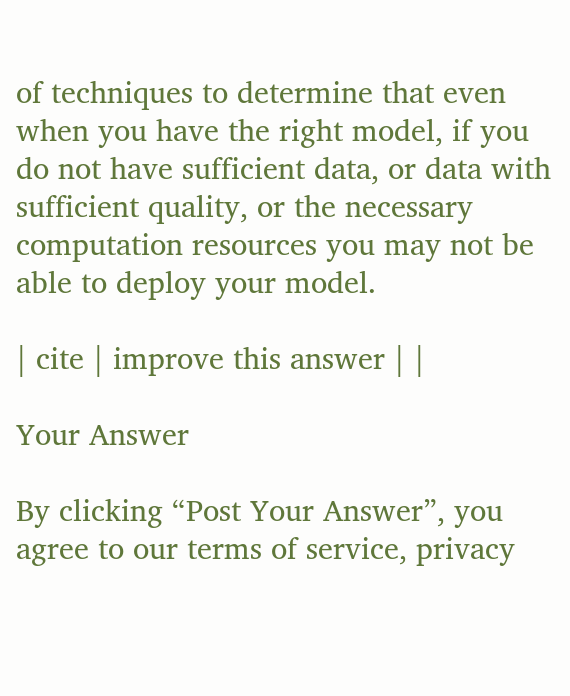of techniques to determine that even when you have the right model, if you do not have sufficient data, or data with sufficient quality, or the necessary computation resources you may not be able to deploy your model.

| cite | improve this answer | |

Your Answer

By clicking “Post Your Answer”, you agree to our terms of service, privacy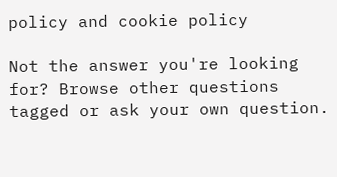policy and cookie policy

Not the answer you're looking for? Browse other questions tagged or ask your own question.